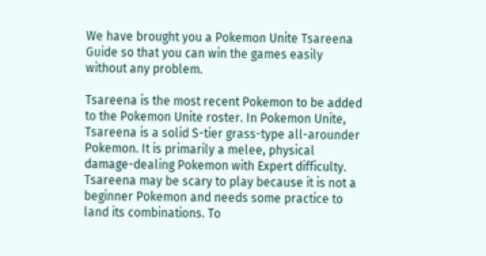We have brought you a Pokemon Unite Tsareena Guide so that you can win the games easily without any problem.

Tsareena is the most recent Pokemon to be added to the Pokemon Unite roster. In Pokemon Unite, Tsareena is a solid S-tier grass-type all-arounder Pokemon. It is primarily a melee, physical damage-dealing Pokemon with Expert difficulty. Tsareena may be scary to play because it is not a beginner Pokemon and needs some practice to land its combinations. To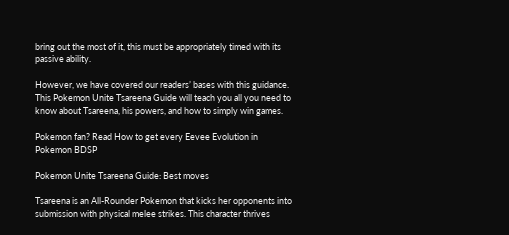bring out the most of it, this must be appropriately timed with its passive ability.

However, we have covered our readers’ bases with this guidance. This Pokemon Unite Tsareena Guide will teach you all you need to know about Tsareena, his powers, and how to simply win games.

Pokemon fan? Read How to get every Eevee Evolution in Pokemon BDSP

Pokemon Unite Tsareena Guide: Best moves

Tsareena is an All-Rounder Pokemon that kicks her opponents into submission with physical melee strikes. This character thrives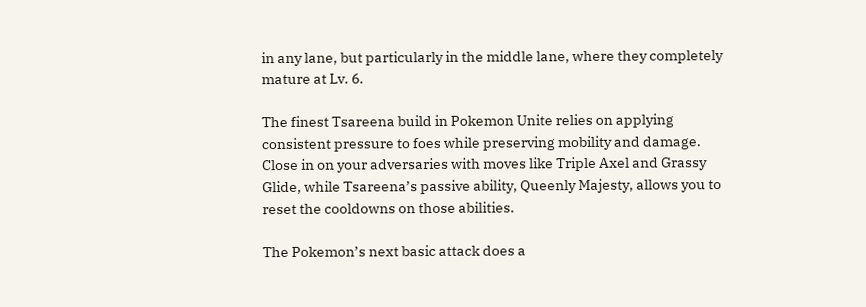in any lane, but particularly in the middle lane, where they completely mature at Lv. 6.

The finest Tsareena build in Pokemon Unite relies on applying consistent pressure to foes while preserving mobility and damage. Close in on your adversaries with moves like Triple Axel and Grassy Glide, while Tsareena’s passive ability, Queenly Majesty, allows you to reset the cooldowns on those abilities.

The Pokemon’s next basic attack does a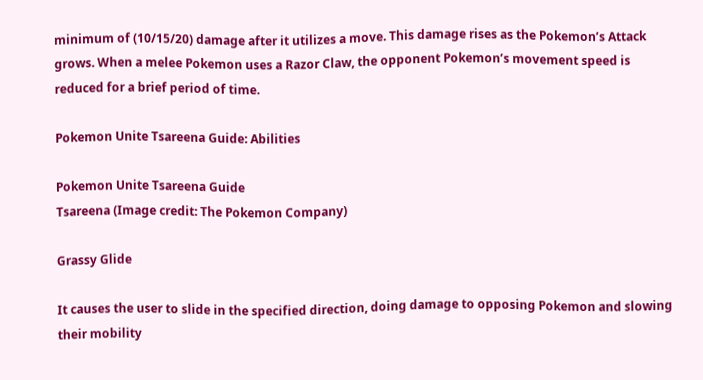minimum of (10/15/20) damage after it utilizes a move. This damage rises as the Pokemon’s Attack grows. When a melee Pokemon uses a Razor Claw, the opponent Pokemon’s movement speed is reduced for a brief period of time.

Pokemon Unite Tsareena Guide: Abilities

Pokemon Unite Tsareena Guide
Tsareena (Image credit: The Pokemon Company)

Grassy Glide

It causes the user to slide in the specified direction, doing damage to opposing Pokemon and slowing their mobility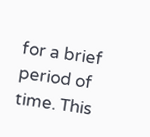for a brief period of time. This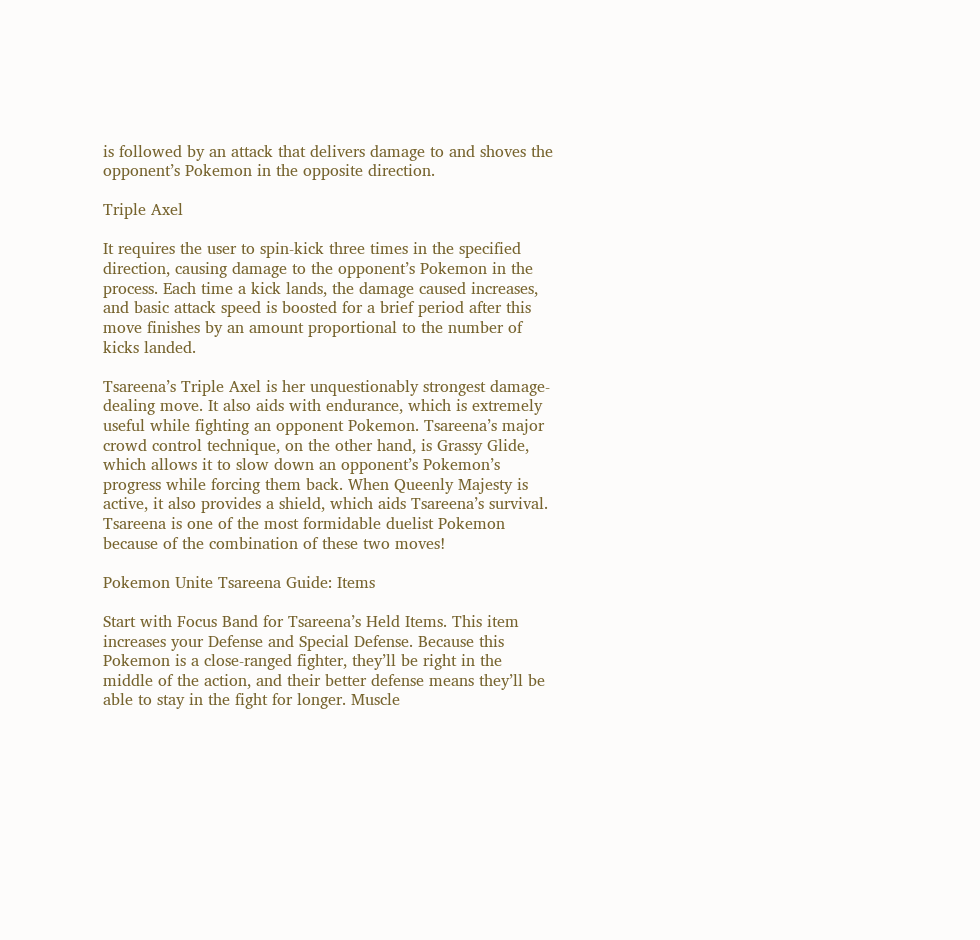is followed by an attack that delivers damage to and shoves the opponent’s Pokemon in the opposite direction.

Triple Axel

It requires the user to spin-kick three times in the specified direction, causing damage to the opponent’s Pokemon in the process. Each time a kick lands, the damage caused increases, and basic attack speed is boosted for a brief period after this move finishes by an amount proportional to the number of kicks landed.

Tsareena’s Triple Axel is her unquestionably strongest damage-dealing move. It also aids with endurance, which is extremely useful while fighting an opponent Pokemon. Tsareena’s major crowd control technique, on the other hand, is Grassy Glide, which allows it to slow down an opponent’s Pokemon’s progress while forcing them back. When Queenly Majesty is active, it also provides a shield, which aids Tsareena’s survival. Tsareena is one of the most formidable duelist Pokemon because of the combination of these two moves!

Pokemon Unite Tsareena Guide: Items

Start with Focus Band for Tsareena’s Held Items. This item increases your Defense and Special Defense. Because this Pokemon is a close-ranged fighter, they’ll be right in the middle of the action, and their better defense means they’ll be able to stay in the fight for longer. Muscle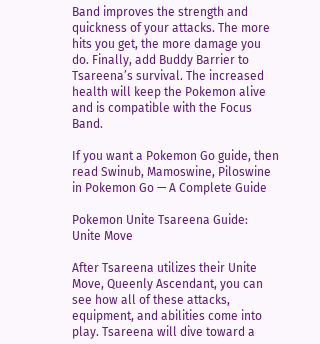Band improves the strength and quickness of your attacks. The more hits you get, the more damage you do. Finally, add Buddy Barrier to Tsareena’s survival. The increased health will keep the Pokemon alive and is compatible with the Focus Band.

If you want a Pokemon Go guide, then read Swinub, Mamoswine, Piloswine in Pokemon Go — A Complete Guide

Pokemon Unite Tsareena Guide: Unite Move

After Tsareena utilizes their Unite Move, Queenly Ascendant, you can see how all of these attacks, equipment, and abilities come into play. Tsareena will dive toward a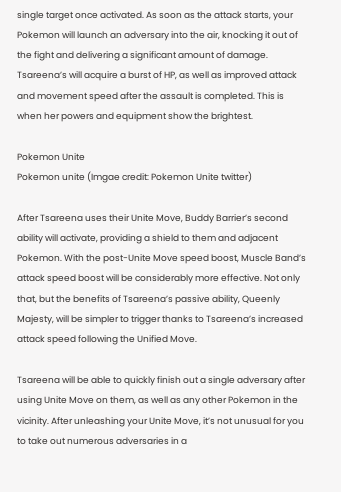single target once activated. As soon as the attack starts, your Pokemon will launch an adversary into the air, knocking it out of the fight and delivering a significant amount of damage. Tsareena’s will acquire a burst of HP, as well as improved attack and movement speed after the assault is completed. This is when her powers and equipment show the brightest.

Pokemon Unite
Pokemon unite (Imgae credit: Pokemon Unite twitter)

After Tsareena uses their Unite Move, Buddy Barrier’s second ability will activate, providing a shield to them and adjacent Pokemon. With the post-Unite Move speed boost, Muscle Band’s attack speed boost will be considerably more effective. Not only that, but the benefits of Tsareena’s passive ability, Queenly Majesty, will be simpler to trigger thanks to Tsareena’s increased attack speed following the Unified Move.

Tsareena will be able to quickly finish out a single adversary after using Unite Move on them, as well as any other Pokemon in the vicinity. After unleashing your Unite Move, it’s not unusual for you to take out numerous adversaries in a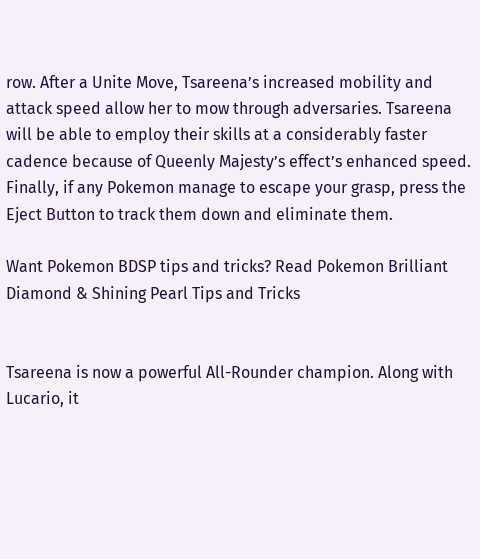row. After a Unite Move, Tsareena’s increased mobility and attack speed allow her to mow through adversaries. Tsareena will be able to employ their skills at a considerably faster cadence because of Queenly Majesty’s effect’s enhanced speed. Finally, if any Pokemon manage to escape your grasp, press the Eject Button to track them down and eliminate them.

Want Pokemon BDSP tips and tricks? Read Pokemon Brilliant Diamond & Shining Pearl Tips and Tricks


Tsareena is now a powerful All-Rounder champion. Along with Lucario, it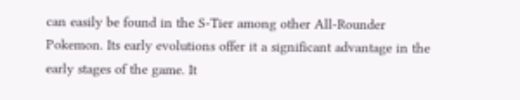can easily be found in the S-Tier among other All-Rounder Pokemon. Its early evolutions offer it a significant advantage in the early stages of the game. It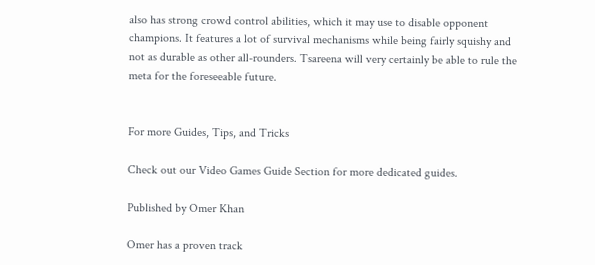also has strong crowd control abilities, which it may use to disable opponent champions. It features a lot of survival mechanisms while being fairly squishy and not as durable as other all-rounders. Tsareena will very certainly be able to rule the meta for the foreseeable future.


For more Guides, Tips, and Tricks

Check out our Video Games Guide Section for more dedicated guides.

Published by Omer Khan

Omer has a proven track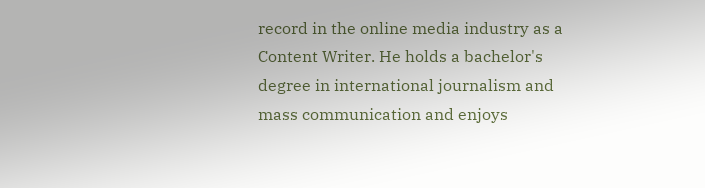record in the online media industry as a Content Writer. He holds a bachelor's degree in international journalism and mass communication and enjoys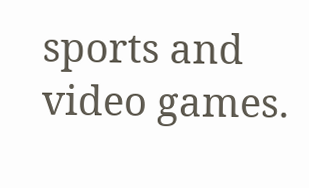sports and video games.